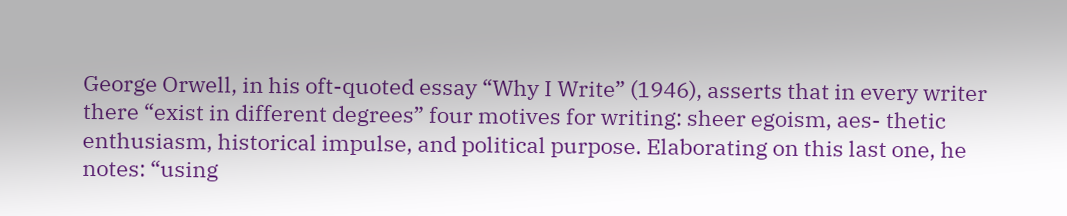George Orwell, in his oft-quoted essay “Why I Write” (1946), asserts that in every writer there “exist in different degrees” four motives for writing: sheer egoism, aes- thetic enthusiasm, historical impulse, and political purpose. Elaborating on this last one, he notes: “using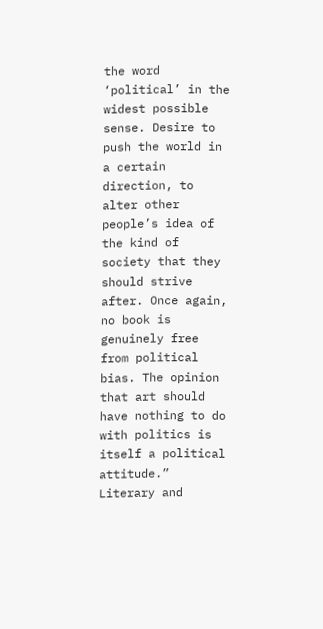the word ‘political’ in the widest possible sense. Desire to push the world in a certain direction, to alter other people’s idea of the kind of society that they should strive after. Once again, no book is genuinely free from political bias. The opinion that art should have nothing to do with politics is itself a political attitude.” Literary and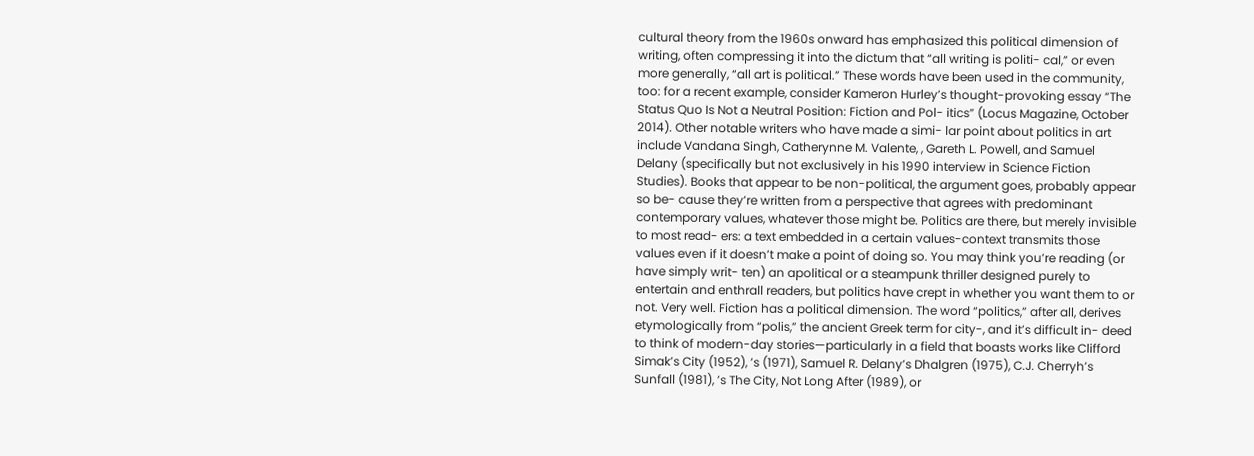cultural theory from the 1960s onward has emphasized this political dimension of writing, often compressing it into the dictum that “all writing is politi- cal,” or even more generally, “all art is political.” These words have been used in the community, too: for a recent example, consider Kameron Hurley’s thought-provoking essay “The Status Quo Is Not a Neutral Position: Fiction and Pol- itics” (Locus Magazine, October 2014). Other notable writers who have made a simi- lar point about politics in art include Vandana Singh, Catherynne M. Valente, , Gareth L. Powell, and Samuel Delany (specifically but not exclusively in his 1990 interview in Science Fiction Studies). Books that appear to be non-political, the argument goes, probably appear so be- cause they’re written from a perspective that agrees with predominant contemporary values, whatever those might be. Politics are there, but merely invisible to most read- ers: a text embedded in a certain values-context transmits those values even if it doesn’t make a point of doing so. You may think you’re reading (or have simply writ- ten) an apolitical or a steampunk thriller designed purely to entertain and enthrall readers, but politics have crept in whether you want them to or not. Very well. Fiction has a political dimension. The word “politics,” after all, derives etymologically from “polis,” the ancient Greek term for city-, and it’s difficult in- deed to think of modern-day stories—particularly in a field that boasts works like Clifford Simak’s City (1952), ’s (1971), Samuel R. Delany’s Dhalgren (1975), C.J. Cherryh’s Sunfall (1981), ’s The City, Not Long After (1989), or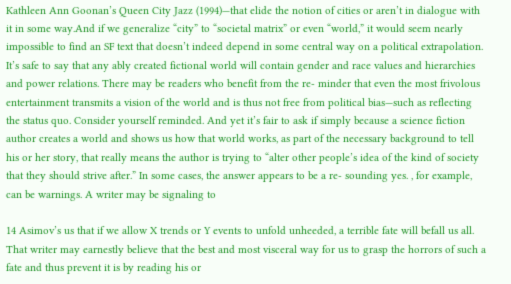Kathleen Ann Goonan’s Queen City Jazz (1994)—that elide the notion of cities or aren’t in dialogue with it in some way.And if we generalize “city” to “societal matrix” or even “world,” it would seem nearly impossible to find an SF text that doesn’t indeed depend in some central way on a political extrapolation. It’s safe to say that any ably created fictional world will contain gender and race values and hierarchies and power relations. There may be readers who benefit from the re- minder that even the most frivolous entertainment transmits a vision of the world and is thus not free from political bias—such as reflecting the status quo. Consider yourself reminded. And yet it’s fair to ask if simply because a science fiction author creates a world and shows us how that world works, as part of the necessary background to tell his or her story, that really means the author is trying to “alter other people’s idea of the kind of society that they should strive after.” In some cases, the answer appears to be a re- sounding yes. , for example, can be warnings. A writer may be signaling to

14 Asimov’s us that if we allow X trends or Y events to unfold unheeded, a terrible fate will befall us all. That writer may earnestly believe that the best and most visceral way for us to grasp the horrors of such a fate and thus prevent it is by reading his or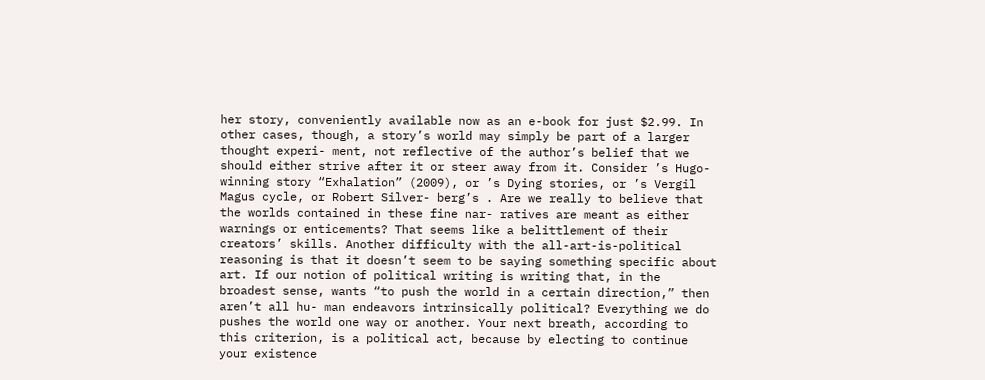her story, conveniently available now as an e-book for just $2.99. In other cases, though, a story’s world may simply be part of a larger thought experi- ment, not reflective of the author’s belief that we should either strive after it or steer away from it. Consider ’s Hugo-winning story “Exhalation” (2009), or ’s Dying stories, or ’s Vergil Magus cycle, or Robert Silver- berg’s . Are we really to believe that the worlds contained in these fine nar- ratives are meant as either warnings or enticements? That seems like a belittlement of their creators’ skills. Another difficulty with the all-art-is-political reasoning is that it doesn’t seem to be saying something specific about art. If our notion of political writing is writing that, in the broadest sense, wants “to push the world in a certain direction,” then aren’t all hu- man endeavors intrinsically political? Everything we do pushes the world one way or another. Your next breath, according to this criterion, is a political act, because by electing to continue your existence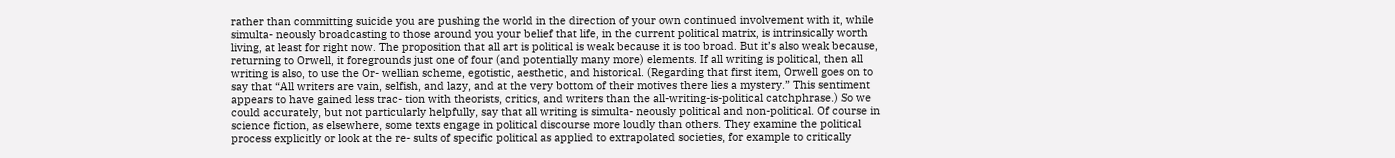rather than committing suicide you are pushing the world in the direction of your own continued involvement with it, while simulta- neously broadcasting to those around you your belief that life, in the current political matrix, is intrinsically worth living, at least for right now. The proposition that all art is political is weak because it is too broad. But it’s also weak because, returning to Orwell, it foregrounds just one of four (and potentially many more) elements. If all writing is political, then all writing is also, to use the Or- wellian scheme, egotistic, aesthetic, and historical. (Regarding that first item, Orwell goes on to say that “All writers are vain, selfish, and lazy, and at the very bottom of their motives there lies a mystery.” This sentiment appears to have gained less trac- tion with theorists, critics, and writers than the all-writing-is-political catchphrase.) So we could accurately, but not particularly helpfully, say that all writing is simulta- neously political and non-political. Of course in science fiction, as elsewhere, some texts engage in political discourse more loudly than others. They examine the political process explicitly or look at the re- sults of specific political as applied to extrapolated societies, for example to critically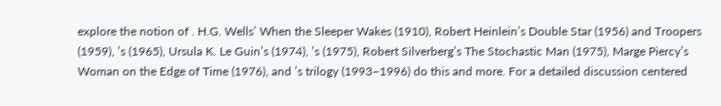explore the notion of . H.G. Wells’ When the Sleeper Wakes (1910), Robert Heinlein’s Double Star (1956) and Troopers (1959), ’s (1965), Ursula K. Le Guin’s (1974), ’s (1975), Robert Silverberg’s The Stochastic Man (1975), Marge Piercy’s Woman on the Edge of Time (1976), and ’s trilogy (1993–1996) do this and more. For a detailed discussion centered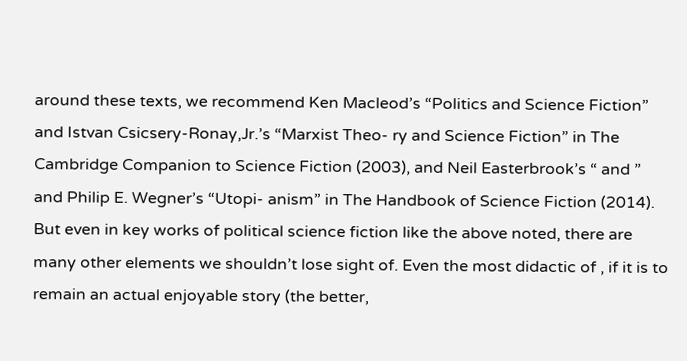around these texts, we recommend Ken Macleod’s “Politics and Science Fiction” and Istvan Csicsery-Ronay,Jr.’s “Marxist Theo- ry and Science Fiction” in The Cambridge Companion to Science Fiction (2003), and Neil Easterbrook’s “ and ” and Philip E. Wegner’s “Utopi- anism” in The Handbook of Science Fiction (2014). But even in key works of political science fiction like the above noted, there are many other elements we shouldn’t lose sight of. Even the most didactic of , if it is to remain an actual enjoyable story (the better,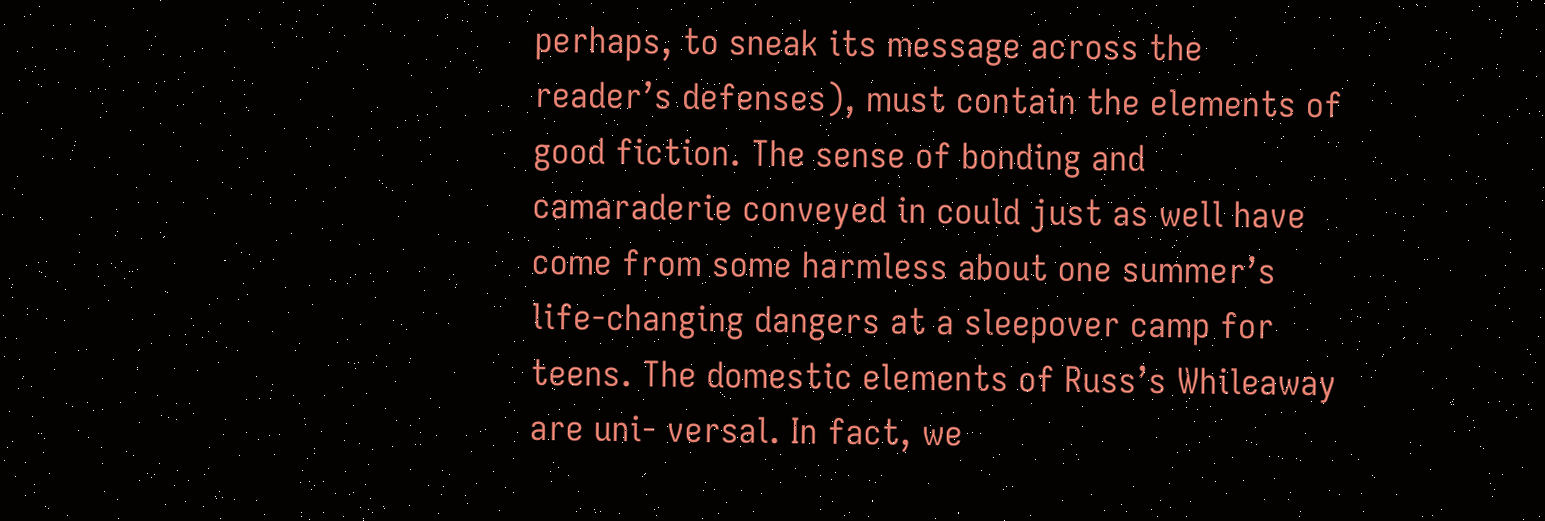perhaps, to sneak its message across the reader’s defenses), must contain the elements of good fiction. The sense of bonding and camaraderie conveyed in could just as well have come from some harmless about one summer’s life-changing dangers at a sleepover camp for teens. The domestic elements of Russ’s Whileaway are uni- versal. In fact, we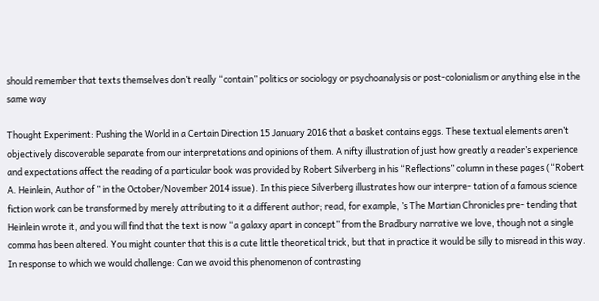should remember that texts themselves don’t really “contain” politics or sociology or psychoanalysis or post-colonialism or anything else in the same way

Thought Experiment: Pushing the World in a Certain Direction 15 January 2016 that a basket contains eggs. These textual elements aren’t objectively discoverable separate from our interpretations and opinions of them. A nifty illustration of just how greatly a reader’s experience and expectations affect the reading of a particular book was provided by Robert Silverberg in his “Reflections” column in these pages (“Robert A. Heinlein, Author of ” in the October/November 2014 issue). In this piece Silverberg illustrates how our interpre- tation of a famous science fiction work can be transformed by merely attributing to it a different author; read, for example, ’s The Martian Chronicles pre- tending that Heinlein wrote it, and you will find that the text is now “a galaxy apart in concept” from the Bradbury narrative we love, though not a single comma has been altered. You might counter that this is a cute little theoretical trick, but that in practice it would be silly to misread in this way. In response to which we would challenge: Can we avoid this phenomenon of contrasting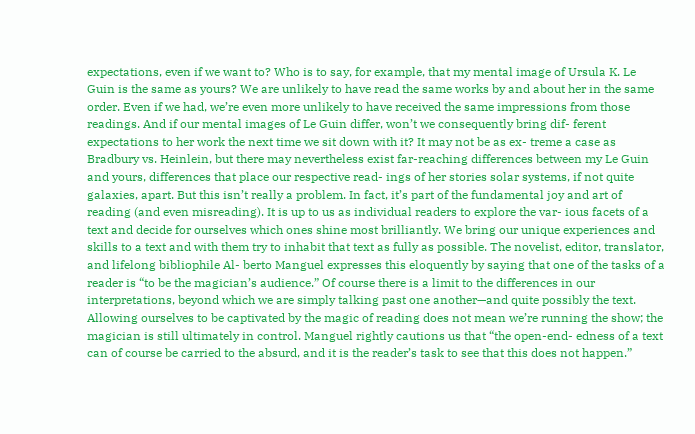expectations, even if we want to? Who is to say, for example, that my mental image of Ursula K. Le Guin is the same as yours? We are unlikely to have read the same works by and about her in the same order. Even if we had, we’re even more unlikely to have received the same impressions from those readings. And if our mental images of Le Guin differ, won’t we consequently bring dif- ferent expectations to her work the next time we sit down with it? It may not be as ex- treme a case as Bradbury vs. Heinlein, but there may nevertheless exist far-reaching differences between my Le Guin and yours, differences that place our respective read- ings of her stories solar systems, if not quite galaxies, apart. But this isn’t really a problem. In fact, it’s part of the fundamental joy and art of reading (and even misreading). It is up to us as individual readers to explore the var- ious facets of a text and decide for ourselves which ones shine most brilliantly. We bring our unique experiences and skills to a text and with them try to inhabit that text as fully as possible. The novelist, editor, translator, and lifelong bibliophile Al- berto Manguel expresses this eloquently by saying that one of the tasks of a reader is “to be the magician’s audience.” Of course there is a limit to the differences in our interpretations, beyond which we are simply talking past one another—and quite possibly the text. Allowing ourselves to be captivated by the magic of reading does not mean we’re running the show; the magician is still ultimately in control. Manguel rightly cautions us that “the open-end- edness of a text can of course be carried to the absurd, and it is the reader’s task to see that this does not happen.”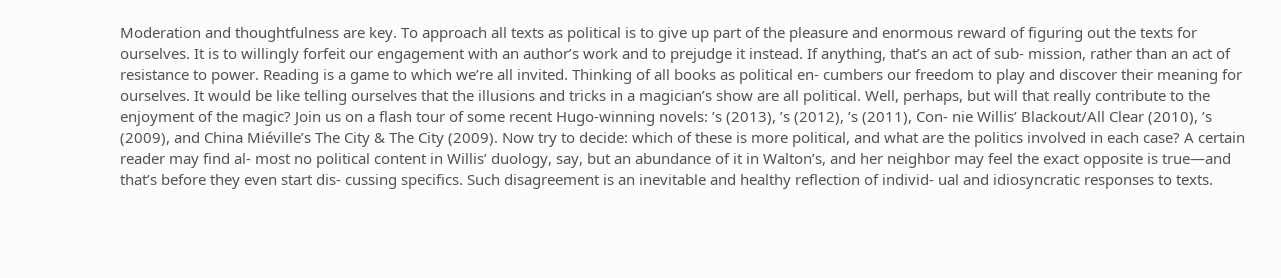Moderation and thoughtfulness are key. To approach all texts as political is to give up part of the pleasure and enormous reward of figuring out the texts for ourselves. It is to willingly forfeit our engagement with an author’s work and to prejudge it instead. If anything, that’s an act of sub- mission, rather than an act of resistance to power. Reading is a game to which we’re all invited. Thinking of all books as political en- cumbers our freedom to play and discover their meaning for ourselves. It would be like telling ourselves that the illusions and tricks in a magician’s show are all political. Well, perhaps, but will that really contribute to the enjoyment of the magic? Join us on a flash tour of some recent Hugo-winning novels: ’s (2013), ’s (2012), ’s (2011), Con- nie Willis’ Blackout/All Clear (2010), ’s (2009), and China Miéville’s The City & The City (2009). Now try to decide: which of these is more political, and what are the politics involved in each case? A certain reader may find al- most no political content in Willis’ duology, say, but an abundance of it in Walton’s, and her neighbor may feel the exact opposite is true—and that’s before they even start dis- cussing specifics. Such disagreement is an inevitable and healthy reflection of individ- ual and idiosyncratic responses to texts.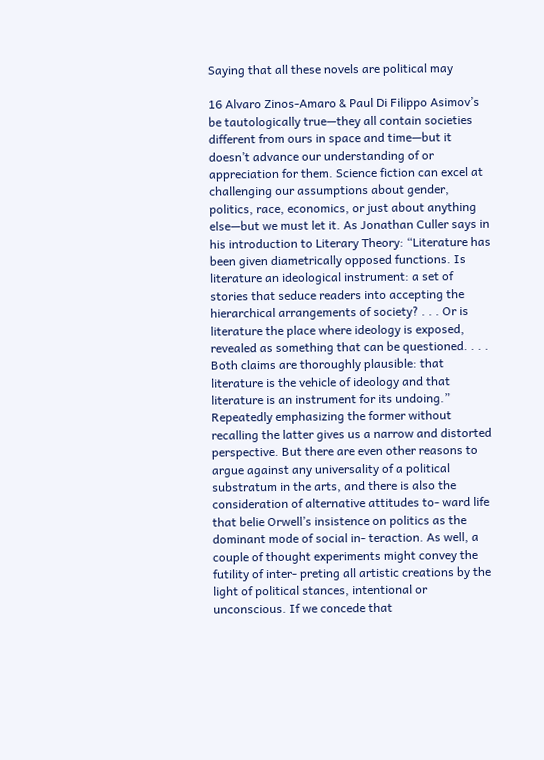Saying that all these novels are political may

16 Alvaro Zinos-Amaro & Paul Di Filippo Asimov’s be tautologically true—they all contain societies different from ours in space and time—but it doesn’t advance our understanding of or appreciation for them. Science fiction can excel at challenging our assumptions about gender, politics, race, economics, or just about anything else—but we must let it. As Jonathan Culler says in his introduction to Literary Theory: “Literature has been given diametrically opposed functions. Is literature an ideological instrument: a set of stories that seduce readers into accepting the hierarchical arrangements of society? . . . Or is literature the place where ideology is exposed, revealed as something that can be questioned. . . . Both claims are thoroughly plausible: that literature is the vehicle of ideology and that literature is an instrument for its undoing.” Repeatedly emphasizing the former without recalling the latter gives us a narrow and distorted perspective. But there are even other reasons to argue against any universality of a political substratum in the arts, and there is also the consideration of alternative attitudes to- ward life that belie Orwell’s insistence on politics as the dominant mode of social in- teraction. As well, a couple of thought experiments might convey the futility of inter- preting all artistic creations by the light of political stances, intentional or unconscious. If we concede that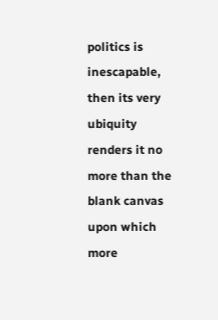politics is inescapable, then its very ubiquity renders it no more than the blank canvas upon which more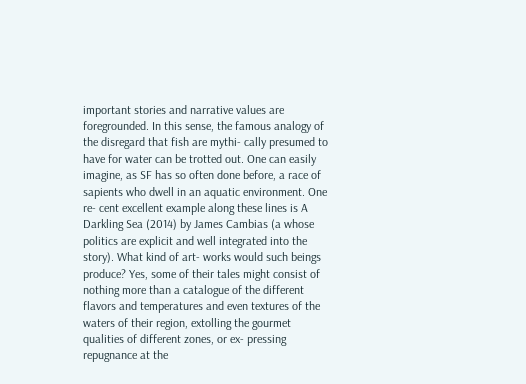important stories and narrative values are foregrounded. In this sense, the famous analogy of the disregard that fish are mythi- cally presumed to have for water can be trotted out. One can easily imagine, as SF has so often done before, a race of sapients who dwell in an aquatic environment. One re- cent excellent example along these lines is A Darkling Sea (2014) by James Cambias (a whose politics are explicit and well integrated into the story). What kind of art- works would such beings produce? Yes, some of their tales might consist of nothing more than a catalogue of the different flavors and temperatures and even textures of the waters of their region, extolling the gourmet qualities of different zones, or ex- pressing repugnance at the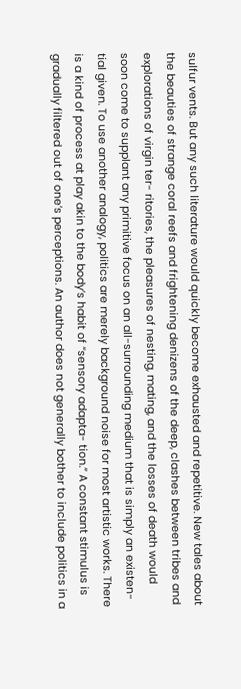sulfur vents. But any such literature would quickly become exhausted and repetitive. New tales about the beauties of strange coral reefs and frightening denizens of the deep, clashes between tribes and explorations of virgin ter- ritories, the pleasures of nesting, mating, and the losses of death would soon come to supplant any primitive focus on an all-surrounding medium that is simply an existen- tial given. To use another analogy, politics are merely background noise for most artistic works. There is a kind of process at play akin to the body’s habit of “sensory adapta- tion.” A constant stimulus is gradually filtered out of one’s perceptions. An author does not generally bother to include politics in a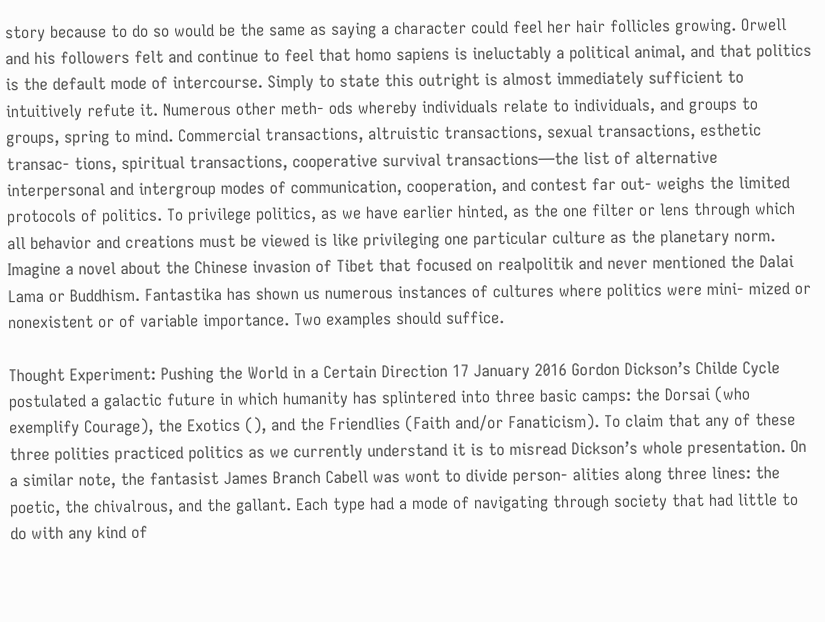story because to do so would be the same as saying a character could feel her hair follicles growing. Orwell and his followers felt and continue to feel that homo sapiens is ineluctably a political animal, and that politics is the default mode of intercourse. Simply to state this outright is almost immediately sufficient to intuitively refute it. Numerous other meth- ods whereby individuals relate to individuals, and groups to groups, spring to mind. Commercial transactions, altruistic transactions, sexual transactions, esthetic transac- tions, spiritual transactions, cooperative survival transactions—the list of alternative interpersonal and intergroup modes of communication, cooperation, and contest far out- weighs the limited protocols of politics. To privilege politics, as we have earlier hinted, as the one filter or lens through which all behavior and creations must be viewed is like privileging one particular culture as the planetary norm. Imagine a novel about the Chinese invasion of Tibet that focused on realpolitik and never mentioned the Dalai Lama or Buddhism. Fantastika has shown us numerous instances of cultures where politics were mini- mized or nonexistent or of variable importance. Two examples should suffice.

Thought Experiment: Pushing the World in a Certain Direction 17 January 2016 Gordon Dickson’s Childe Cycle postulated a galactic future in which humanity has splintered into three basic camps: the Dorsai (who exemplify Courage), the Exotics (), and the Friendlies (Faith and/or Fanaticism). To claim that any of these three polities practiced politics as we currently understand it is to misread Dickson’s whole presentation. On a similar note, the fantasist James Branch Cabell was wont to divide person- alities along three lines: the poetic, the chivalrous, and the gallant. Each type had a mode of navigating through society that had little to do with any kind of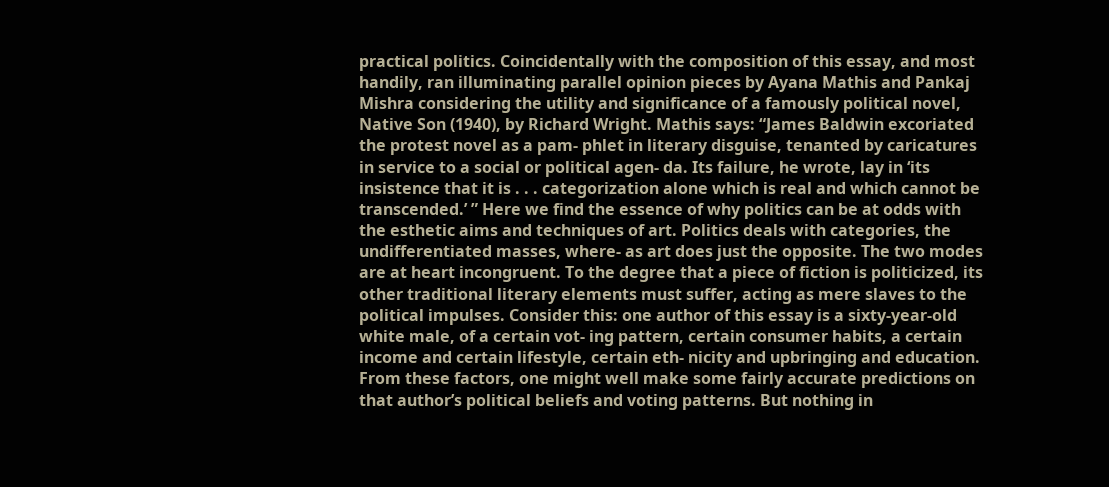practical politics. Coincidentally with the composition of this essay, and most handily, ran illuminating parallel opinion pieces by Ayana Mathis and Pankaj Mishra considering the utility and significance of a famously political novel, Native Son (1940), by Richard Wright. Mathis says: “James Baldwin excoriated the protest novel as a pam- phlet in literary disguise, tenanted by caricatures in service to a social or political agen- da. Its failure, he wrote, lay in ‘its insistence that it is . . . categorization alone which is real and which cannot be transcended.’ ” Here we find the essence of why politics can be at odds with the esthetic aims and techniques of art. Politics deals with categories, the undifferentiated masses, where- as art does just the opposite. The two modes are at heart incongruent. To the degree that a piece of fiction is politicized, its other traditional literary elements must suffer, acting as mere slaves to the political impulses. Consider this: one author of this essay is a sixty-year-old white male, of a certain vot- ing pattern, certain consumer habits, a certain income and certain lifestyle, certain eth- nicity and upbringing and education. From these factors, one might well make some fairly accurate predictions on that author’s political beliefs and voting patterns. But nothing in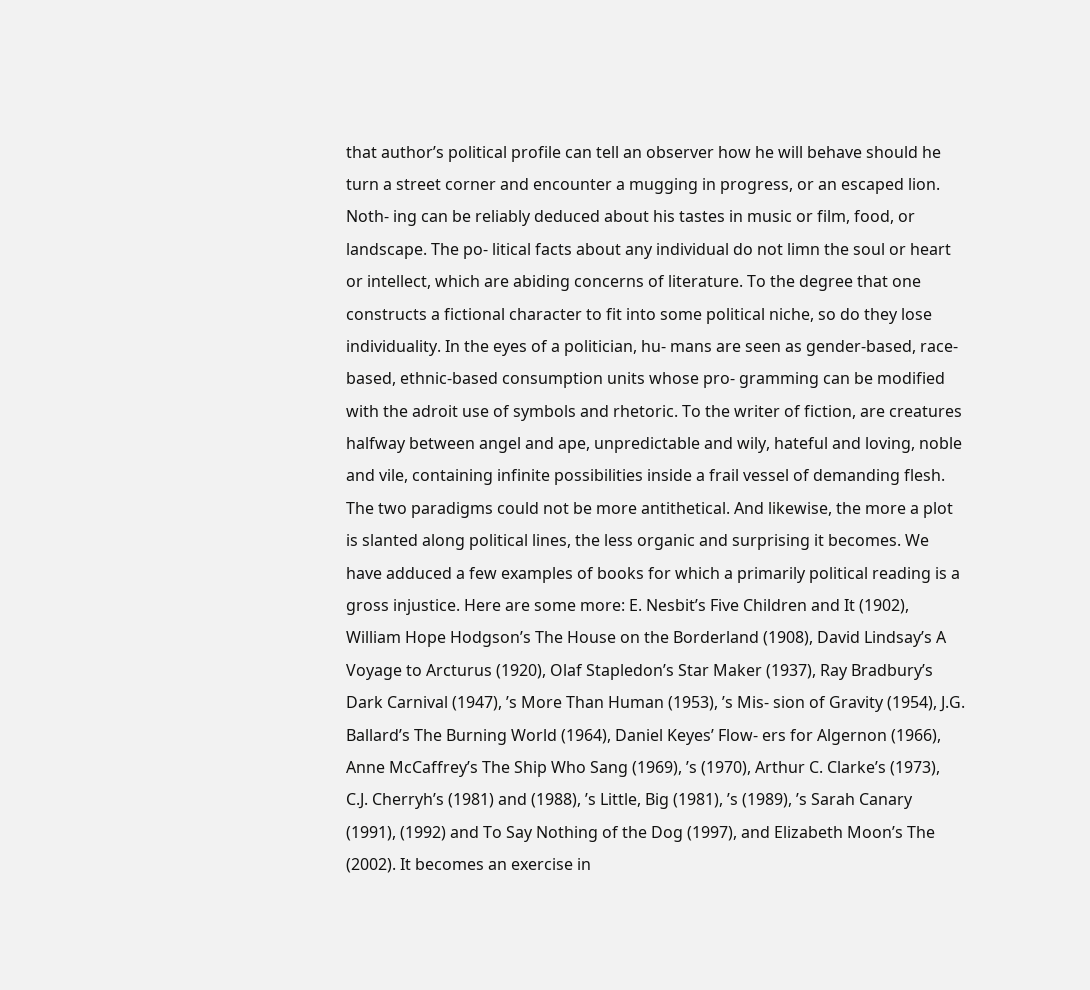that author’s political profile can tell an observer how he will behave should he turn a street corner and encounter a mugging in progress, or an escaped lion. Noth- ing can be reliably deduced about his tastes in music or film, food, or landscape. The po- litical facts about any individual do not limn the soul or heart or intellect, which are abiding concerns of literature. To the degree that one constructs a fictional character to fit into some political niche, so do they lose individuality. In the eyes of a politician, hu- mans are seen as gender-based, race-based, ethnic-based consumption units whose pro- gramming can be modified with the adroit use of symbols and rhetoric. To the writer of fiction, are creatures halfway between angel and ape, unpredictable and wily, hateful and loving, noble and vile, containing infinite possibilities inside a frail vessel of demanding flesh. The two paradigms could not be more antithetical. And likewise, the more a plot is slanted along political lines, the less organic and surprising it becomes. We have adduced a few examples of books for which a primarily political reading is a gross injustice. Here are some more: E. Nesbit’s Five Children and It (1902), William Hope Hodgson’s The House on the Borderland (1908), David Lindsay’s A Voyage to Arcturus (1920), Olaf Stapledon’s Star Maker (1937), Ray Bradbury’s Dark Carnival (1947), ’s More Than Human (1953), ’s Mis- sion of Gravity (1954), J.G. Ballard’s The Burning World (1964), Daniel Keyes’ Flow- ers for Algernon (1966), Anne McCaffrey’s The Ship Who Sang (1969), ’s (1970), Arthur C. Clarke’s (1973), C.J. Cherryh’s (1981) and (1988), ’s Little, Big (1981), ’s (1989), ’s Sarah Canary (1991), (1992) and To Say Nothing of the Dog (1997), and Elizabeth Moon’s The (2002). It becomes an exercise in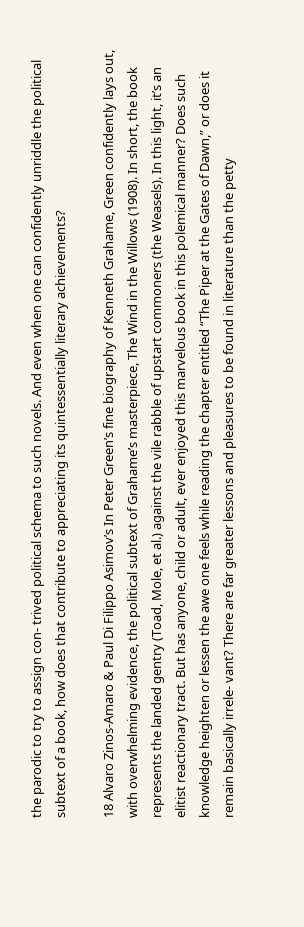the parodic to try to assign con- trived political schema to such novels. And even when one can confidently unriddle the political subtext of a book, how does that contribute to appreciating its quintessentially literary achievements?

18 Alvaro Zinos-Amaro & Paul Di Filippo Asimov’s In Peter Green’s fine biography of Kenneth Grahame, Green confidently lays out, with overwhelming evidence, the political subtext of Grahame’s masterpiece, The Wind in the Willows (1908). In short, the book represents the landed gentry (Toad, Mole, et al.) against the vile rabble of upstart commoners (the Weasels). In this light, it’s an elitist reactionary tract. But has anyone, child or adult, ever enjoyed this marvelous book in this polemical manner? Does such knowledge heighten or lessen the awe one feels while reading the chapter entitled “The Piper at the Gates of Dawn,” or does it remain basically irrele- vant? There are far greater lessons and pleasures to be found in literature than the petty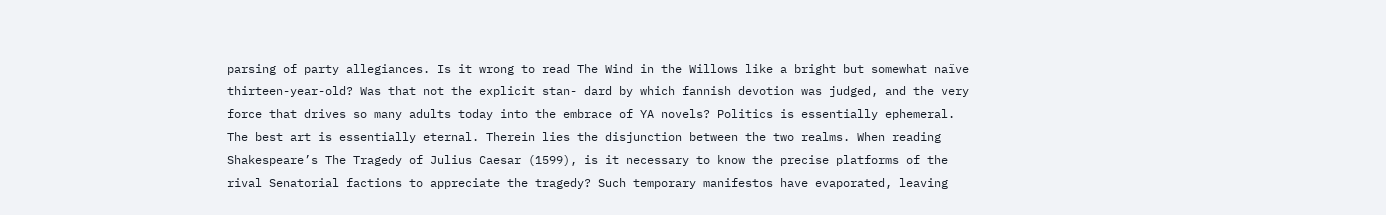parsing of party allegiances. Is it wrong to read The Wind in the Willows like a bright but somewhat naïve thirteen-year-old? Was that not the explicit stan- dard by which fannish devotion was judged, and the very force that drives so many adults today into the embrace of YA novels? Politics is essentially ephemeral. The best art is essentially eternal. Therein lies the disjunction between the two realms. When reading Shakespeare’s The Tragedy of Julius Caesar (1599), is it necessary to know the precise platforms of the rival Senatorial factions to appreciate the tragedy? Such temporary manifestos have evaporated, leaving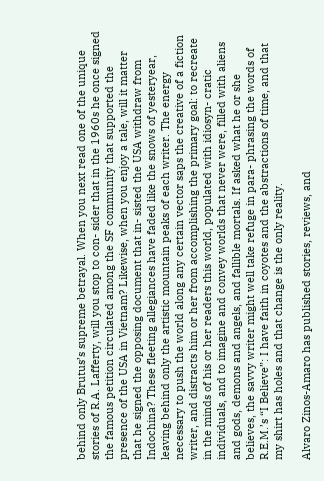behind only Brutus’s supreme betrayal. When you next read one of the unique stories of R.A. Lafferty, will you stop to con- sider that in the 1960s he once signed the famous petition circulated among the SF community that supported the presence of the USA in Vietnam? Likewise, when you enjoy a tale, will it matter that he signed the opposing document that in- sisted the USA withdraw from Indochina? These fleeting allegiances have faded like the snows of yesteryear, leaving behind only the artistic mountain peaks of each writer. The energy necessary to push the world along any certain vector saps the creative of a fiction writer, and distracts him or her from accomplishing the primary goal: to recreate in the minds of his or her readers this world, populated with idiosyn- cratic individuals, and to imagine and convey worlds that never were, filled with aliens and gods, demons and angels, and fallible mortals. If asked what he or she believes, the savvy writer might well take refuge in para- phrasing the words of R.E.M.’s “I Believe”: I have faith in coyotes and the abstractions of time, and that my shirt has holes and that change is the only reality.

Alvaro Zinos-Amaro has published stories, reviews, and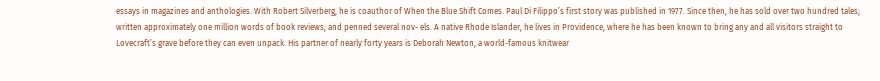essays in magazines and anthologies. With Robert Silverberg, he is coauthor of When the Blue Shift Comes. Paul Di Filippo’s first story was published in 1977. Since then, he has sold over two hundred tales; written approximately one million words of book reviews; and penned several nov- els. A native Rhode Islander, he lives in Providence, where he has been known to bring any and all visitors straight to Lovecraft’s grave before they can even unpack. His partner of nearly forty years is Deborah Newton, a world-famous knitwear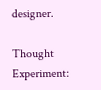designer.

Thought Experiment: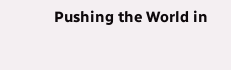Pushing the World in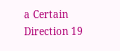a Certain Direction 19